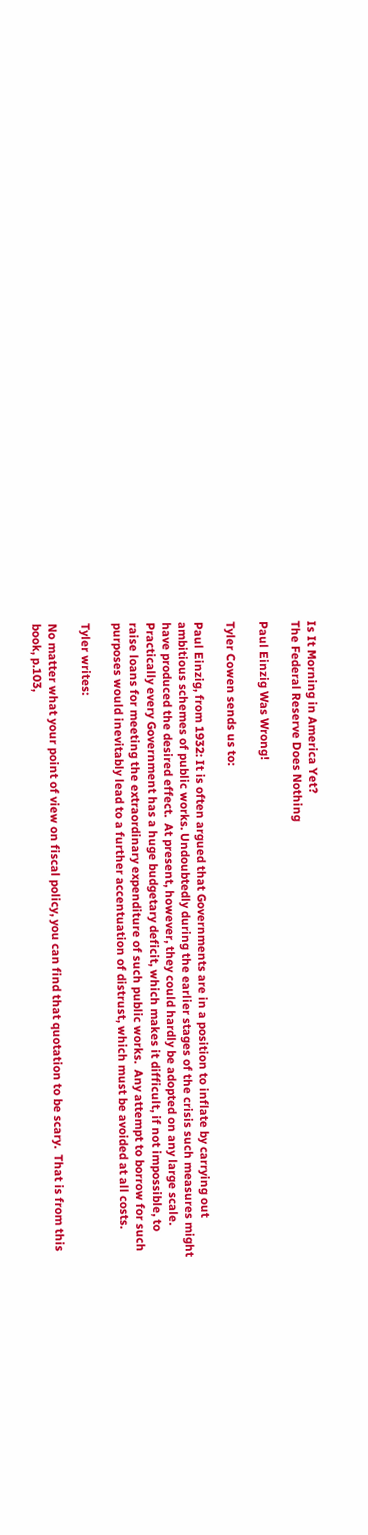Is It Morning in America Yet?
The Federal Reserve Does Nothing

Paul Einzig Was Wrong!

Tyler Cowen sends us to:

Paul Einzig, from 1932: It is often argued that Governments are in a position to inflate by carrying out ambitious schemes of public works. Undoubtedly during the earlier stages of the crisis such measures might have produced the desired effect.  At present, however, they could hardly be adopted on any large scale.  Practically every Government has a huge budgetary deficit, which makes it difficult, if not impossible, to raise loans for meeting the extraordinary expenditure of such public works.  Any attempt to borrow for such purposes would inevitably lead to a further accentuation of distrust, which must be avoided at all costs.

Tyler writes:

No matter what your point of view on fiscal policy, you can find that quotation to be scary.  That is from this book, p.103,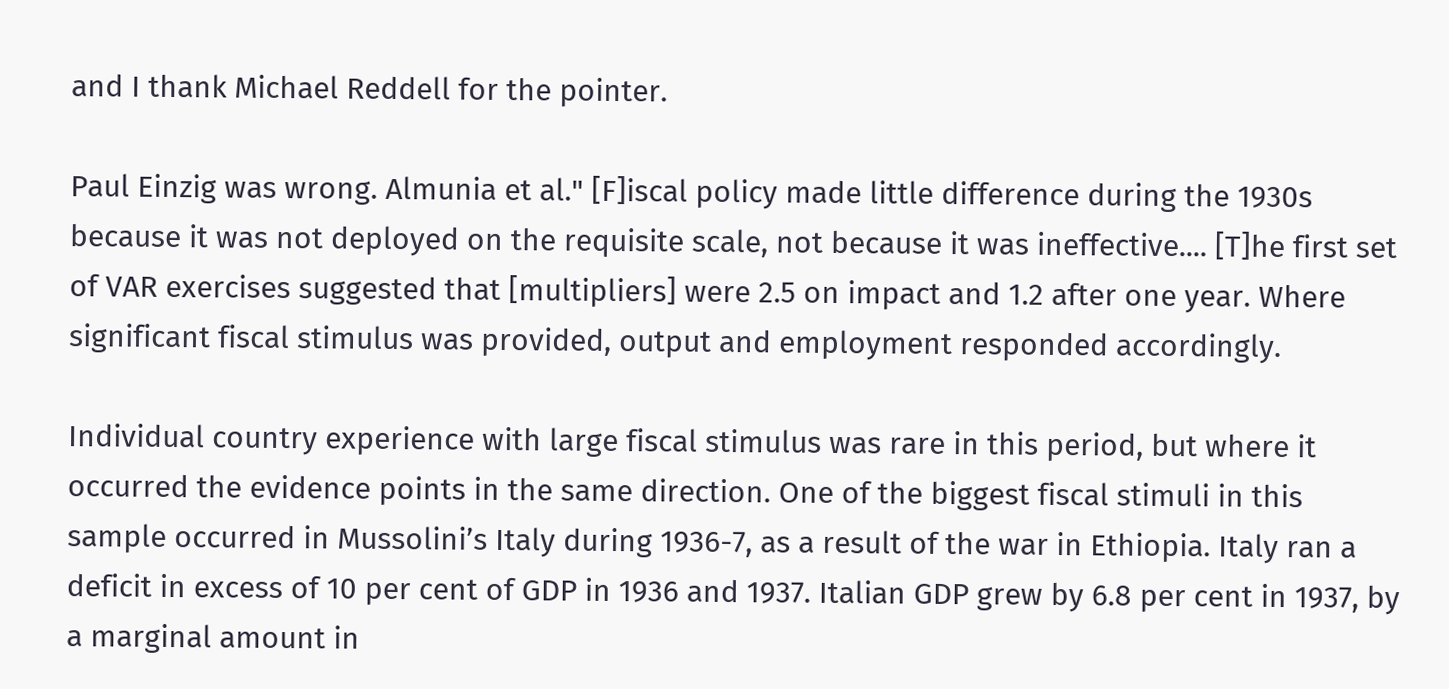and I thank Michael Reddell for the pointer.

Paul Einzig was wrong. Almunia et al." [F]iscal policy made little difference during the 1930s because it was not deployed on the requisite scale, not because it was ineffective.... [T]he first set of VAR exercises suggested that [multipliers] were 2.5 on impact and 1.2 after one year. Where significant fiscal stimulus was provided, output and employment responded accordingly.

Individual country experience with large fiscal stimulus was rare in this period, but where it occurred the evidence points in the same direction. One of the biggest fiscal stimuli in this sample occurred in Mussolini’s Italy during 1936-7, as a result of the war in Ethiopia. Italy ran a deficit in excess of 10 per cent of GDP in 1936 and 1937. Italian GDP grew by 6.8 per cent in 1937, by a marginal amount in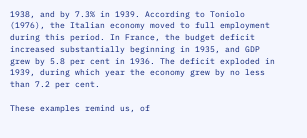1938, and by 7.3% in 1939. According to Toniolo (1976), the Italian economy moved to full employment during this period. In France, the budget deficit increased substantially beginning in 1935, and GDP grew by 5.8 per cent in 1936. The deficit exploded in 1939, during which year the economy grew by no less than 7.2 per cent.

These examples remind us, of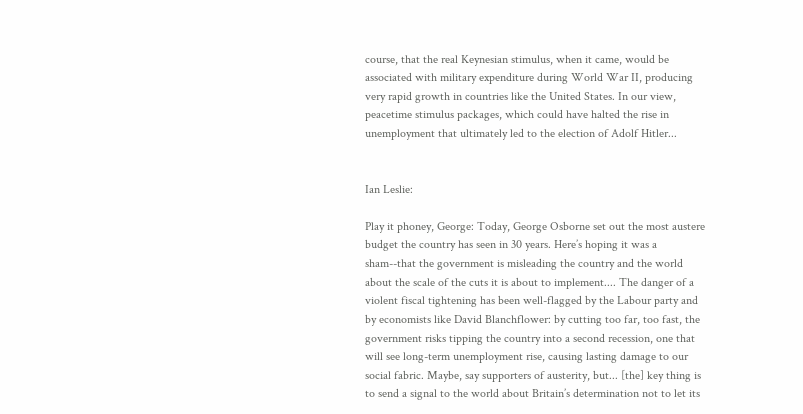course, that the real Keynesian stimulus, when it came, would be associated with military expenditure during World War II, producing very rapid growth in countries like the United States. In our view, peacetime stimulus packages, which could have halted the rise in unemployment that ultimately led to the election of Adolf Hitler...


Ian Leslie:

Play it phoney, George: Today, George Osborne set out the most austere budget the country has seen in 30 years. Here’s hoping it was a sham--that the government is misleading the country and the world about the scale of the cuts it is about to implement.... The danger of a violent fiscal tightening has been well-flagged by the Labour party and by economists like David Blanchflower: by cutting too far, too fast, the government risks tipping the country into a second recession, one that will see long-term unemployment rise, causing lasting damage to our social fabric. Maybe, say supporters of austerity, but... [the] key thing is to send a signal to the world about Britain’s determination not to let its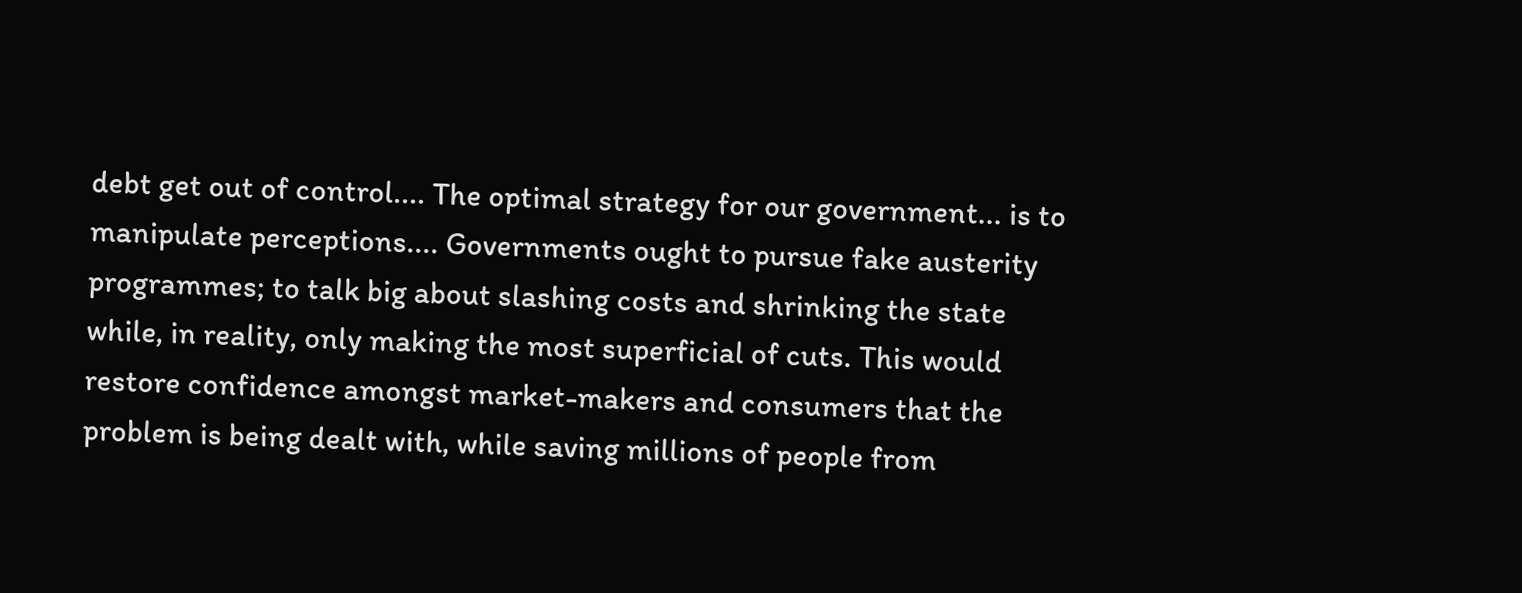debt get out of control.... The optimal strategy for our government... is to manipulate perceptions.... Governments ought to pursue fake austerity programmes; to talk big about slashing costs and shrinking the state while, in reality, only making the most superficial of cuts. This would restore confidence amongst market-makers and consumers that the problem is being dealt with, while saving millions of people from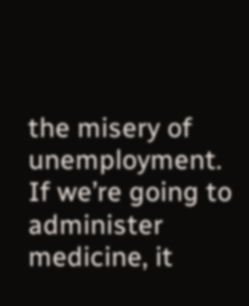the misery of unemployment. If we’re going to administer medicine, it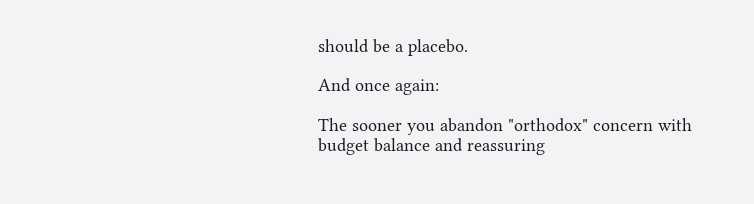should be a placebo.

And once again:

The sooner you abandon "orthodox" concern with budget balance and reassuring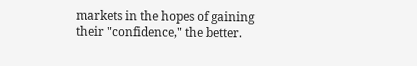markets in the hopes of gaining their "confidence," the better.